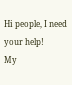Hi people, I need your help!
My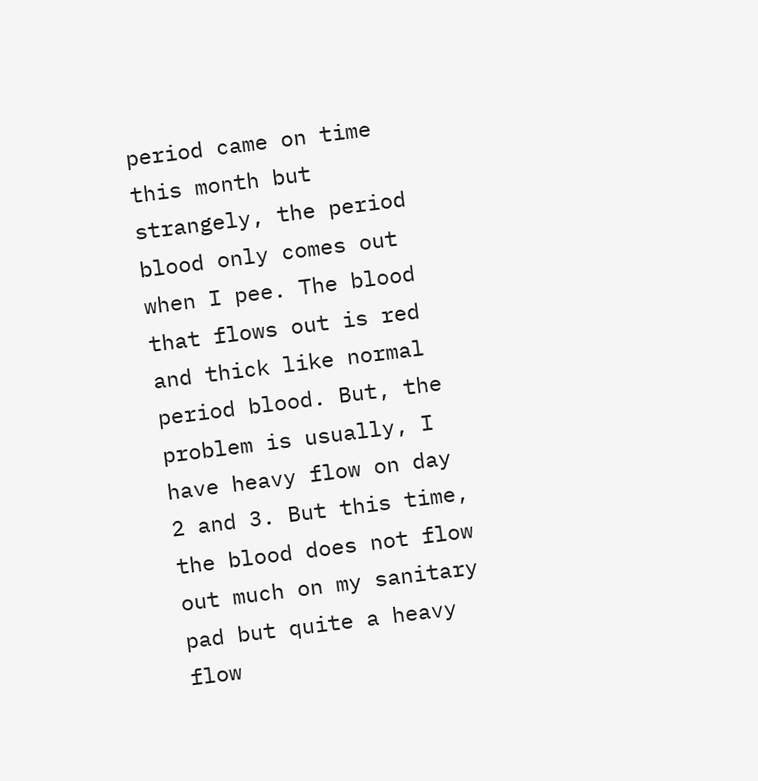period came on time this month but strangely, the period blood only comes out when I pee. The blood that flows out is red and thick like normal period blood. But, the problem is usually, I have heavy flow on day 2 and 3. But this time, the blood does not flow out much on my sanitary pad but quite a heavy flow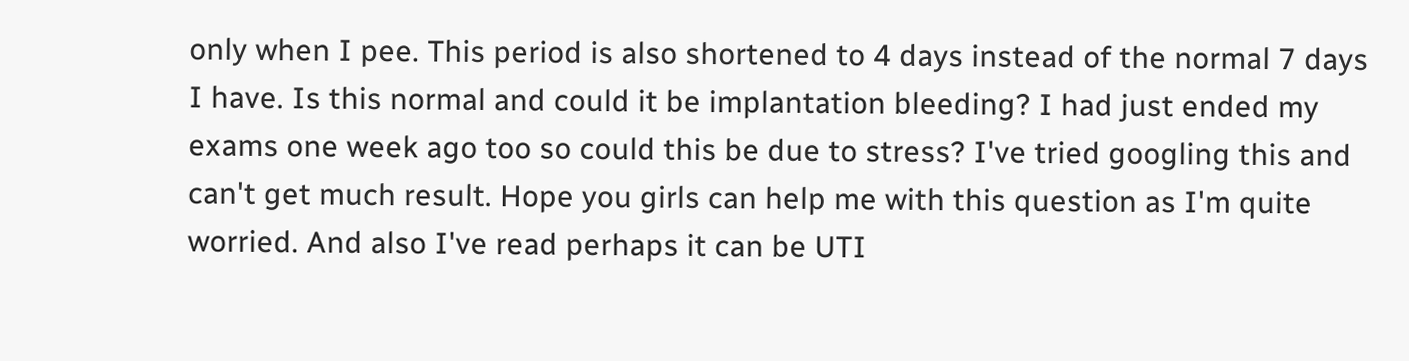only when I pee. This period is also shortened to 4 days instead of the normal 7 days I have. Is this normal and could it be implantation bleeding? I had just ended my exams one week ago too so could this be due to stress? I've tried googling this and can't get much result. Hope you girls can help me with this question as I'm quite worried. And also I've read perhaps it can be UTI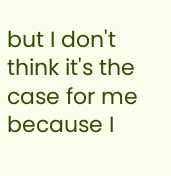but I don't think it's the case for me because I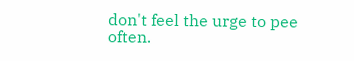don't feel the urge to pee often.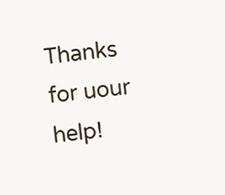Thanks for uour help!